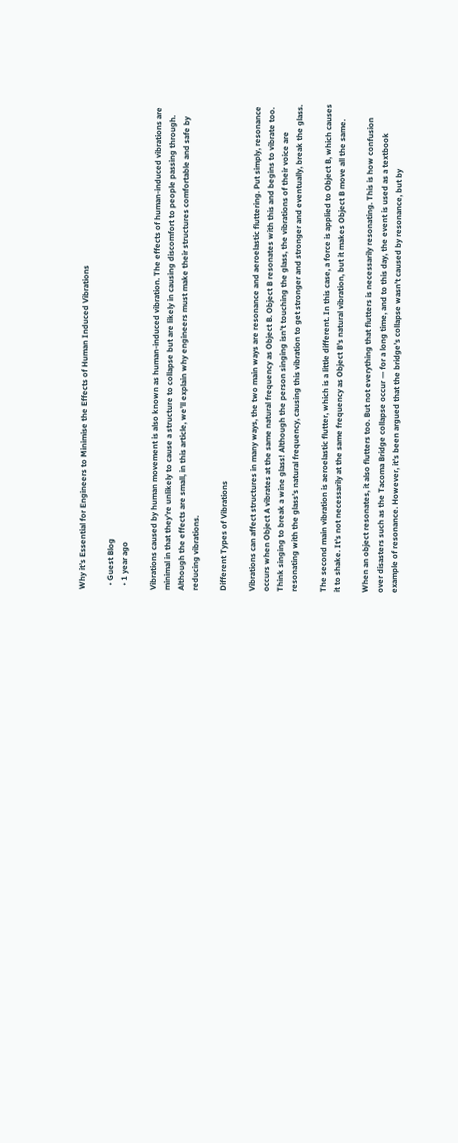Why it’s Essential for Engineers to Minimise the Effects of Human Induced Vibrations

  • Guest Blog
  • 1 year ago

Vibrations caused by human movement is also known as human-induced vibration. The effects of human-induced vibrations are minimal in that they’re unlikely to cause a structure to collapse but are likely in causing discomfort to people passing through. Although the effects are small, in this article, we’ll explain why engineers must make their structures comfortable and safe by reducing vibrations.

Different Types of Vibrations

Vibrations can affect structures in many ways, the two main ways are resonance and aeroelastic fluttering. Put simply, resonance occurs when Object A vibrates at the same natural frequency as Object B. Object B resonates with this and begins to vibrate too. Think singing to break a wine glass! Although the person singing isn’t touching the glass, the vibrations of their voice are resonating with the glass’s natural frequency, causing this vibration to get stronger and stronger and eventually, break the glass.

The second main vibration is aeroelastic flutter, which is a little different. In this case, a force is applied to Object B, which causes it to shake. It’s not necessarily at the same frequency as Object B’s natural vibration, but it makes Object B move all the same.

When an object resonates, it also flutters too. But not everything that flutters is necessarily resonating. This is how confusion over disasters such as the Tacoma Bridge collapse occur — for a long time, and to this day, the event is used as a textbook example of resonance. However, it’s been argued that the bridge’s collapse wasn’t caused by resonance, but by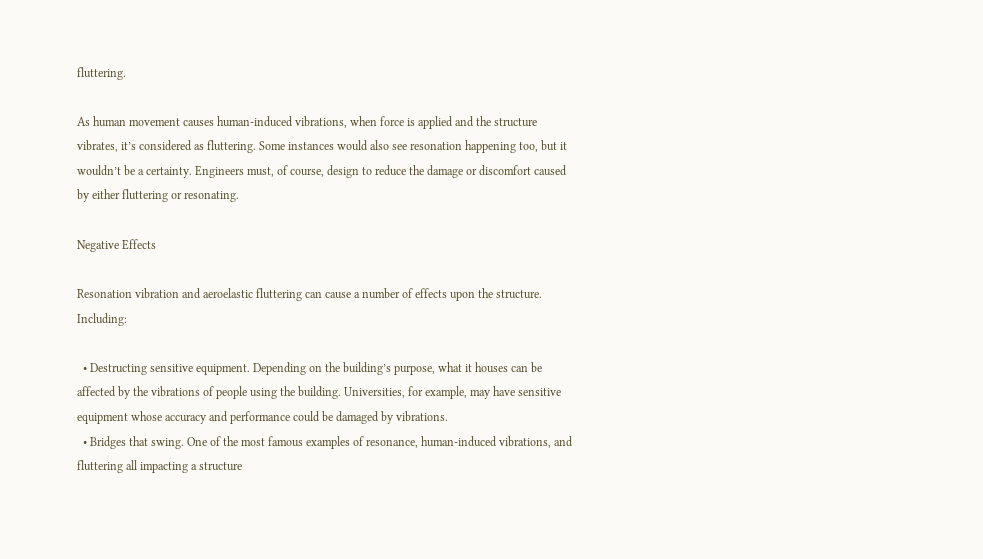fluttering.

As human movement causes human-induced vibrations, when force is applied and the structure vibrates, it’s considered as fluttering. Some instances would also see resonation happening too, but it wouldn’t be a certainty. Engineers must, of course, design to reduce the damage or discomfort caused by either fluttering or resonating.

Negative Effects

Resonation vibration and aeroelastic fluttering can cause a number of effects upon the structure. Including:

  • Destructing sensitive equipment. Depending on the building’s purpose, what it houses can be affected by the vibrations of people using the building. Universities, for example, may have sensitive equipment whose accuracy and performance could be damaged by vibrations.
  • Bridges that swing. One of the most famous examples of resonance, human-induced vibrations, and fluttering all impacting a structure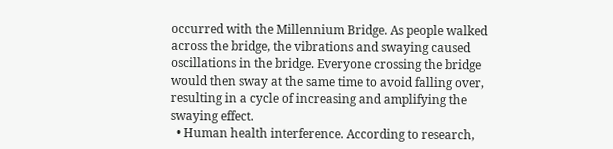occurred with the Millennium Bridge. As people walked across the bridge, the vibrations and swaying caused oscillations in the bridge. Everyone crossing the bridge would then sway at the same time to avoid falling over, resulting in a cycle of increasing and amplifying the swaying effect.
  • Human health interference. According to research,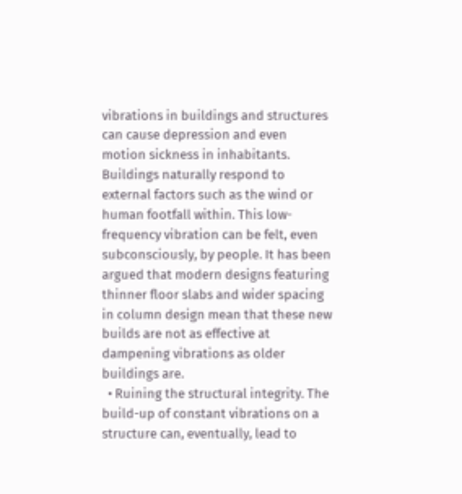vibrations in buildings and structures can cause depression and even motion sickness in inhabitants. Buildings naturally respond to external factors such as the wind or human footfall within. This low-frequency vibration can be felt, even subconsciously, by people. It has been argued that modern designs featuring thinner floor slabs and wider spacing in column design mean that these new builds are not as effective at dampening vibrations as older buildings are.
  • Ruining the structural integrity. The build-up of constant vibrations on a structure can, eventually, lead to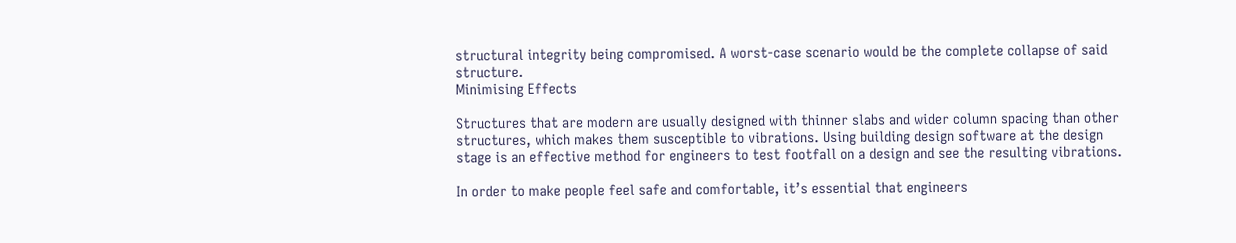structural integrity being compromised. A worst-case scenario would be the complete collapse of said structure.
Minimising Effects

Structures that are modern are usually designed with thinner slabs and wider column spacing than other structures, which makes them susceptible to vibrations. Using building design software at the design stage is an effective method for engineers to test footfall on a design and see the resulting vibrations.

In order to make people feel safe and comfortable, it’s essential that engineers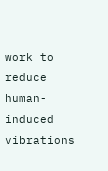work to reduce human-induced vibrations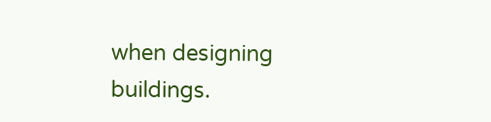when designing buildings.